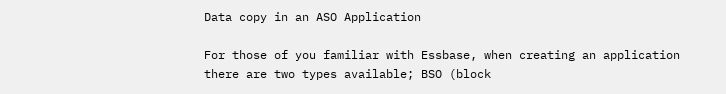Data copy in an ASO Application

For those of you familiar with Essbase, when creating an application there are two types available; BSO (block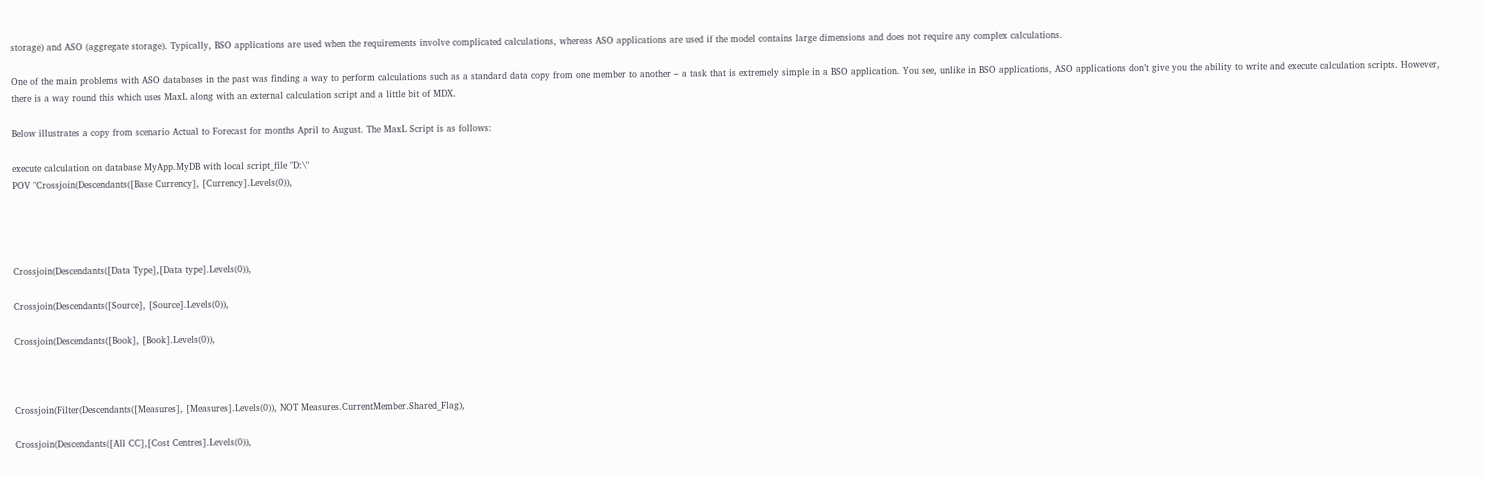storage) and ASO (aggregate storage). Typically, BSO applications are used when the requirements involve complicated calculations, whereas ASO applications are used if the model contains large dimensions and does not require any complex calculations.

One of the main problems with ASO databases in the past was finding a way to perform calculations such as a standard data copy from one member to another – a task that is extremely simple in a BSO application. You see, unlike in BSO applications, ASO applications don’t give you the ability to write and execute calculation scripts. However, there is a way round this which uses MaxL along with an external calculation script and a little bit of MDX.

Below illustrates a copy from scenario Actual to Forecast for months April to August. The MaxL Script is as follows:

execute calculation on database MyApp.MyDB with local script_file "D:\"
POV "Crossjoin(Descendants([Base Currency], [Currency].Levels(0)),




Crossjoin(Descendants([Data Type],[Data type].Levels(0)),

Crossjoin(Descendants([Source], [Source].Levels(0)),

Crossjoin(Descendants([Book], [Book].Levels(0)),



Crossjoin(Filter(Descendants([Measures], [Measures].Levels(0)), NOT Measures.CurrentMember.Shared_Flag),

Crossjoin(Descendants([All CC],[Cost Centres].Levels(0)),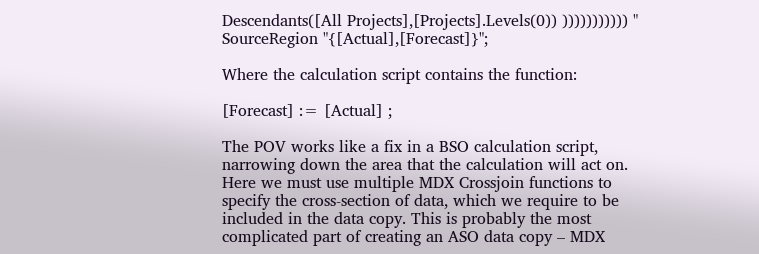Descendants([All Projects],[Projects].Levels(0)) ))))))))))) "
SourceRegion "{[Actual],[Forecast]}";

Where the calculation script contains the function:

[Forecast] := [Actual] ;

The POV works like a fix in a BSO calculation script, narrowing down the area that the calculation will act on. Here we must use multiple MDX Crossjoin functions to specify the cross-section of data, which we require to be included in the data copy. This is probably the most complicated part of creating an ASO data copy – MDX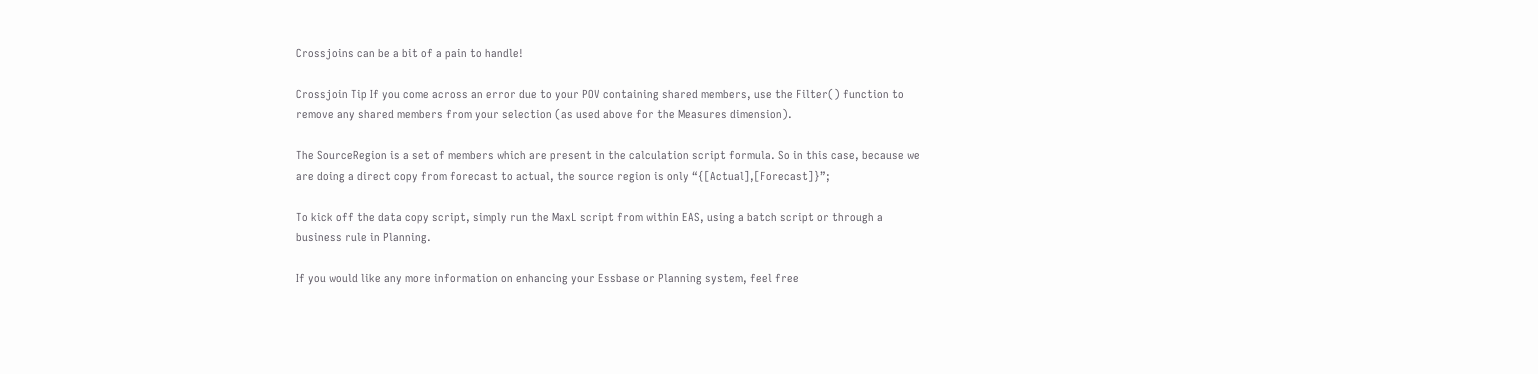Crossjoins can be a bit of a pain to handle!

Crossjoin Tip If you come across an error due to your POV containing shared members, use the Filter() function to remove any shared members from your selection (as used above for the Measures dimension).

The SourceRegion is a set of members which are present in the calculation script formula. So in this case, because we are doing a direct copy from forecast to actual, the source region is only “{[Actual],[Forecast]}”;

To kick off the data copy script, simply run the MaxL script from within EAS, using a batch script or through a business rule in Planning.

If you would like any more information on enhancing your Essbase or Planning system, feel free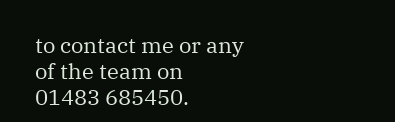to contact me or any of the team on 01483 685450.